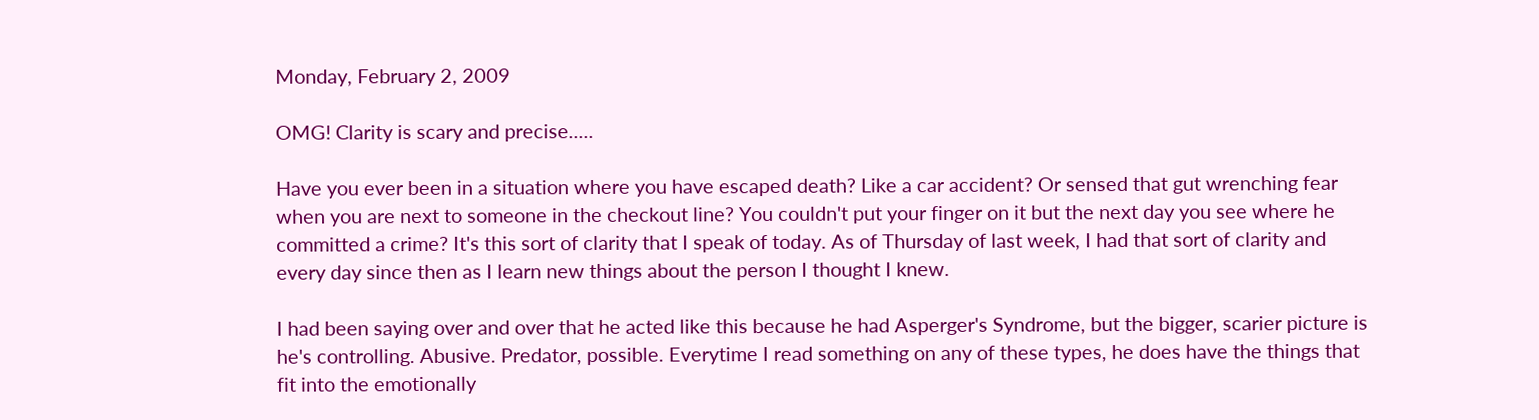Monday, February 2, 2009

OMG! Clarity is scary and precise.....

Have you ever been in a situation where you have escaped death? Like a car accident? Or sensed that gut wrenching fear when you are next to someone in the checkout line? You couldn't put your finger on it but the next day you see where he committed a crime? It's this sort of clarity that I speak of today. As of Thursday of last week, I had that sort of clarity and every day since then as I learn new things about the person I thought I knew.

I had been saying over and over that he acted like this because he had Asperger's Syndrome, but the bigger, scarier picture is he's controlling. Abusive. Predator, possible. Everytime I read something on any of these types, he does have the things that fit into the emotionally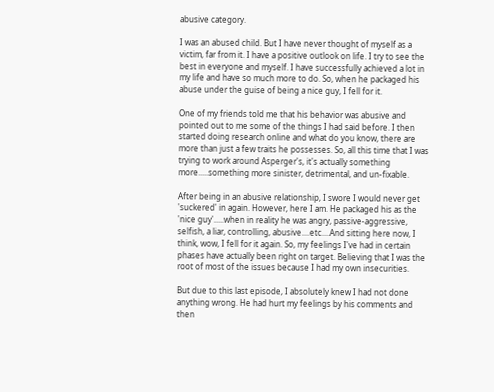abusive category.

I was an abused child. But I have never thought of myself as a victim, far from it. I have a positive outlook on life. I try to see the best in everyone and myself. I have successfully achieved a lot in my life and have so much more to do. So, when he packaged his abuse under the guise of being a nice guy, I fell for it.

One of my friends told me that his behavior was abusive and pointed out to me some of the things I had said before. I then started doing research online and what do you know, there are more than just a few traits he possesses. So, all this time that I was trying to work around Asperger's, it's actually something more.....something more sinister, detrimental, and un-fixable.

After being in an abusive relationship, I swore I would never get 'suckered' in again. However, here I am. He packaged his as the 'nice guy'.....when in reality he was angry, passive-aggressive, selfish, a liar, controlling, abusive....etc....And sitting here now, I think, wow, I fell for it again. So, my feelings I've had in certain phases have actually been right on target. Believing that I was the root of most of the issues because I had my own insecurities.

But due to this last episode, I absolutely knew I had not done anything wrong. He had hurt my feelings by his comments and then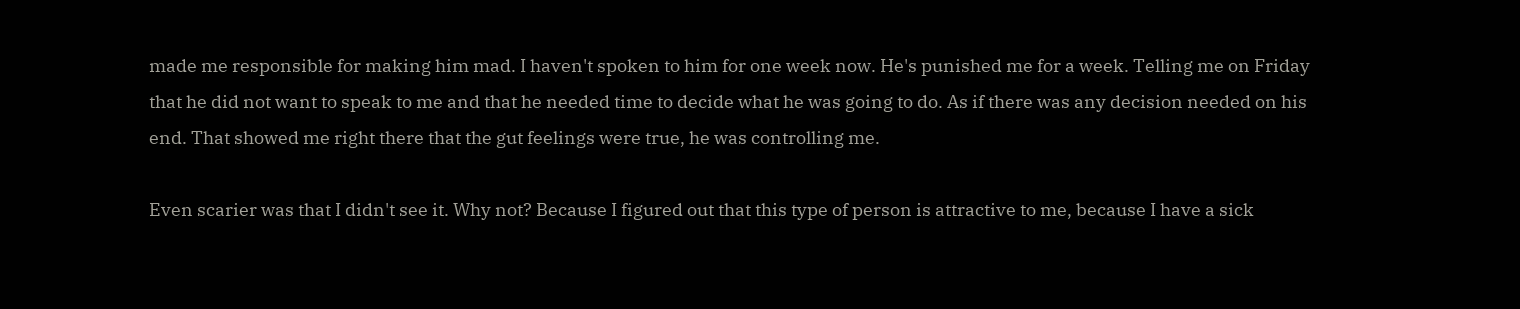made me responsible for making him mad. I haven't spoken to him for one week now. He's punished me for a week. Telling me on Friday that he did not want to speak to me and that he needed time to decide what he was going to do. As if there was any decision needed on his end. That showed me right there that the gut feelings were true, he was controlling me.

Even scarier was that I didn't see it. Why not? Because I figured out that this type of person is attractive to me, because I have a sick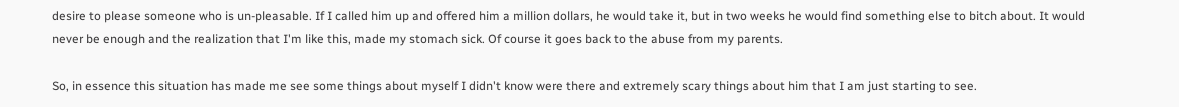desire to please someone who is un-pleasable. If I called him up and offered him a million dollars, he would take it, but in two weeks he would find something else to bitch about. It would never be enough and the realization that I'm like this, made my stomach sick. Of course it goes back to the abuse from my parents.

So, in essence this situation has made me see some things about myself I didn't know were there and extremely scary things about him that I am just starting to see.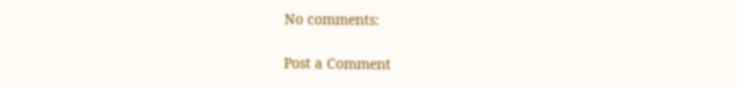No comments:

Post a Comment